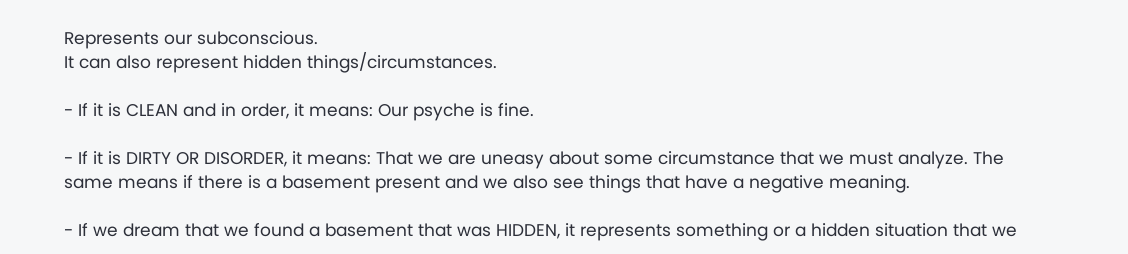Represents our subconscious.
It can also represent hidden things/circumstances.

- If it is CLEAN and in order, it means: Our psyche is fine.

- If it is DIRTY OR DISORDER, it means: That we are uneasy about some circumstance that we must analyze. The same means if there is a basement present and we also see things that have a negative meaning.

- If we dream that we found a basement that was HIDDEN, it represents something or a hidden situation that we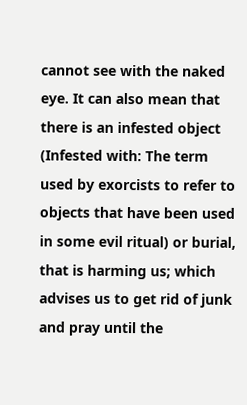cannot see with the naked eye. It can also mean that there is an infested object (Infested with: The term used by exorcists to refer to objects that have been used in some evil ritual) or burial, that is harming us; which advises us to get rid of junk and pray until the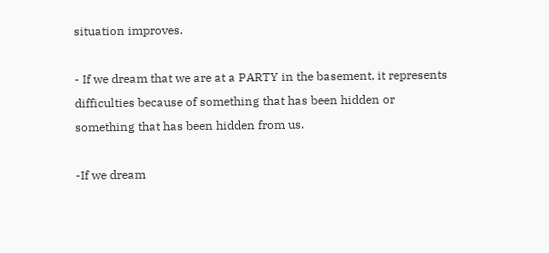situation improves.

- If we dream that we are at a PARTY in the basement, it represents difficulties because of something that has been hidden or something that has been hidden from us.

-If we dream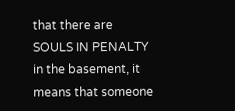that there are SOULS IN PENALTY in the basement, it means that someone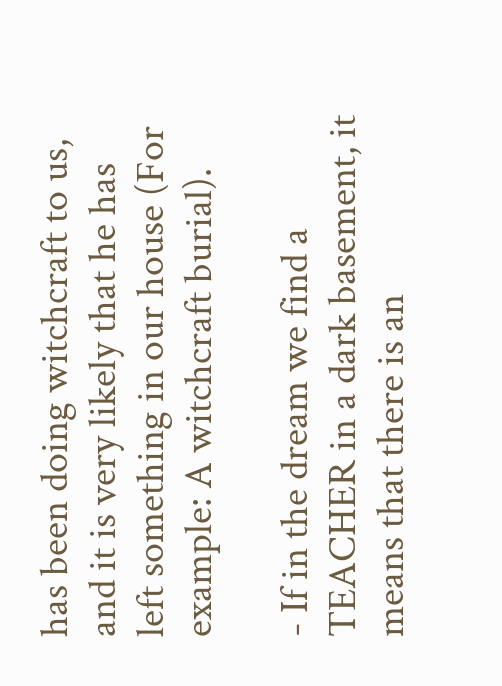has been doing witchcraft to us, and it is very likely that he has left something in our house (For example: A witchcraft burial).

- If in the dream we find a TEACHER in a dark basement, it means that there is an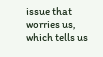issue that worries us, which tells us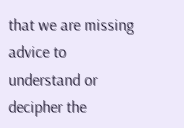that we are missing advice to understand or decipher the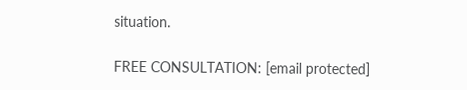situation.

FREE CONSULTATION: [email protected]